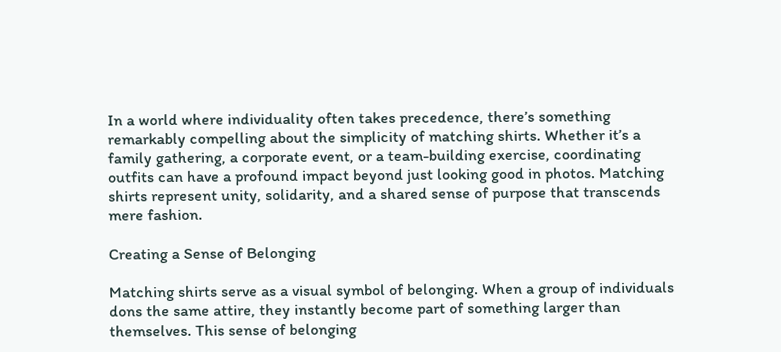In a world where individuality often takes precedence, there’s something remarkably compelling about the simplicity of matching shirts. Whether it’s a family gathering, a corporate event, or a team-building exercise, coordinating outfits can have a profound impact beyond just looking good in photos. Matching shirts represent unity, solidarity, and a shared sense of purpose that transcends mere fashion.

Creating a Sense of Belonging

Matching shirts serve as a visual symbol of belonging. When a group of individuals dons the same attire, they instantly become part of something larger than themselves. This sense of belonging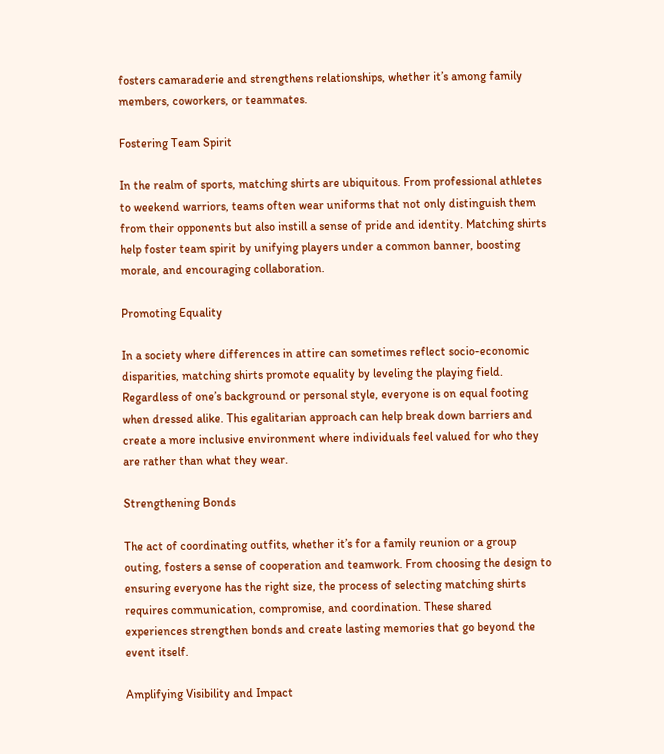fosters camaraderie and strengthens relationships, whether it’s among family members, coworkers, or teammates.

Fostering Team Spirit

In the realm of sports, matching shirts are ubiquitous. From professional athletes to weekend warriors, teams often wear uniforms that not only distinguish them from their opponents but also instill a sense of pride and identity. Matching shirts help foster team spirit by unifying players under a common banner, boosting morale, and encouraging collaboration.

Promoting Equality

In a society where differences in attire can sometimes reflect socio-economic disparities, matching shirts promote equality by leveling the playing field. Regardless of one’s background or personal style, everyone is on equal footing when dressed alike. This egalitarian approach can help break down barriers and create a more inclusive environment where individuals feel valued for who they are rather than what they wear.

Strengthening Bonds

The act of coordinating outfits, whether it’s for a family reunion or a group outing, fosters a sense of cooperation and teamwork. From choosing the design to ensuring everyone has the right size, the process of selecting matching shirts requires communication, compromise, and coordination. These shared experiences strengthen bonds and create lasting memories that go beyond the event itself.

Amplifying Visibility and Impact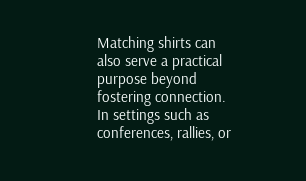Matching shirts can also serve a practical purpose beyond fostering connection. In settings such as conferences, rallies, or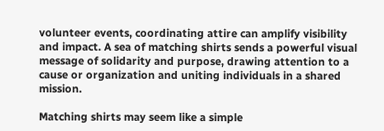volunteer events, coordinating attire can amplify visibility and impact. A sea of matching shirts sends a powerful visual message of solidarity and purpose, drawing attention to a cause or organization and uniting individuals in a shared mission.

Matching shirts may seem like a simple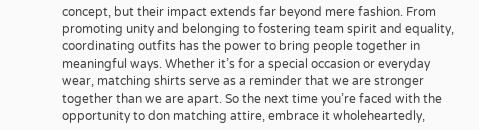concept, but their impact extends far beyond mere fashion. From promoting unity and belonging to fostering team spirit and equality, coordinating outfits has the power to bring people together in meaningful ways. Whether it’s for a special occasion or everyday wear, matching shirts serve as a reminder that we are stronger together than we are apart. So the next time you’re faced with the opportunity to don matching attire, embrace it wholeheartedly,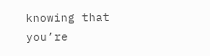knowing that you’re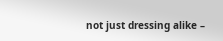not just dressing alike –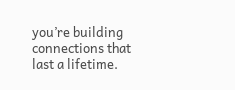you’re building connections that last a lifetime.